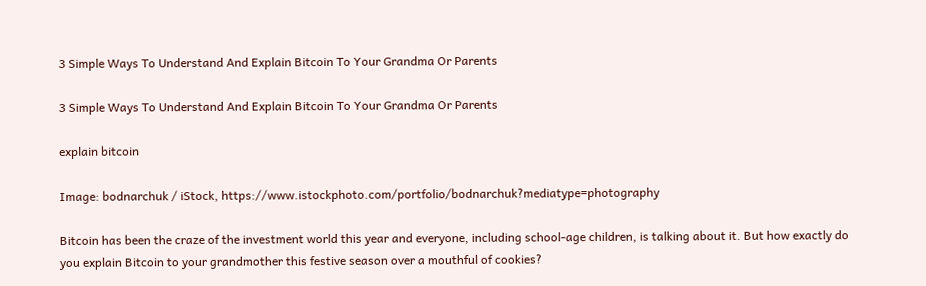3 Simple Ways To Understand And Explain Bitcoin To Your Grandma Or Parents

3 Simple Ways To Understand And Explain Bitcoin To Your Grandma Or Parents

explain bitcoin

Image: bodnarchuk / iStock, https://www.istockphoto.com/portfolio/bodnarchuk?mediatype=photography

Bitcoin has been the craze of the investment world this year and everyone, including school-age children, is talking about it. But how exactly do you explain Bitcoin to your grandmother this festive season over a mouthful of cookies?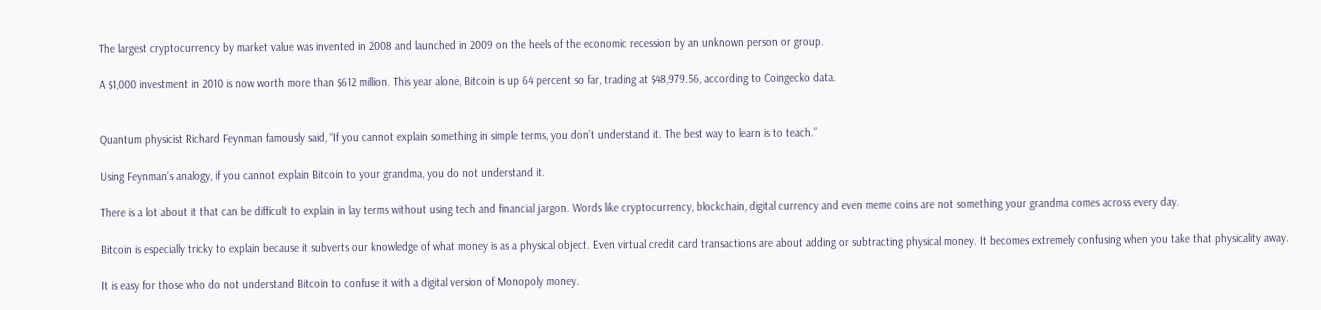The largest cryptocurrency by market value was invented in 2008 and launched in 2009 on the heels of the economic recession by an unknown person or group.

A $1,000 investment in 2010 is now worth more than $612 million. This year alone, Bitcoin is up 64 percent so far, trading at $48,979.56, according to Coingecko data.


Quantum physicist Richard Feynman famously said, “If you cannot explain something in simple terms, you don’t understand it. The best way to learn is to teach.”

Using Feynman’s analogy, if you cannot explain Bitcoin to your grandma, you do not understand it.

There is a lot about it that can be difficult to explain in lay terms without using tech and financial jargon. Words like cryptocurrency, blockchain, digital currency and even meme coins are not something your grandma comes across every day.

Bitcoin is especially tricky to explain because it subverts our knowledge of what money is as a physical object. Even virtual credit card transactions are about adding or subtracting physical money. It becomes extremely confusing when you take that physicality away.

It is easy for those who do not understand Bitcoin to confuse it with a digital version of Monopoly money.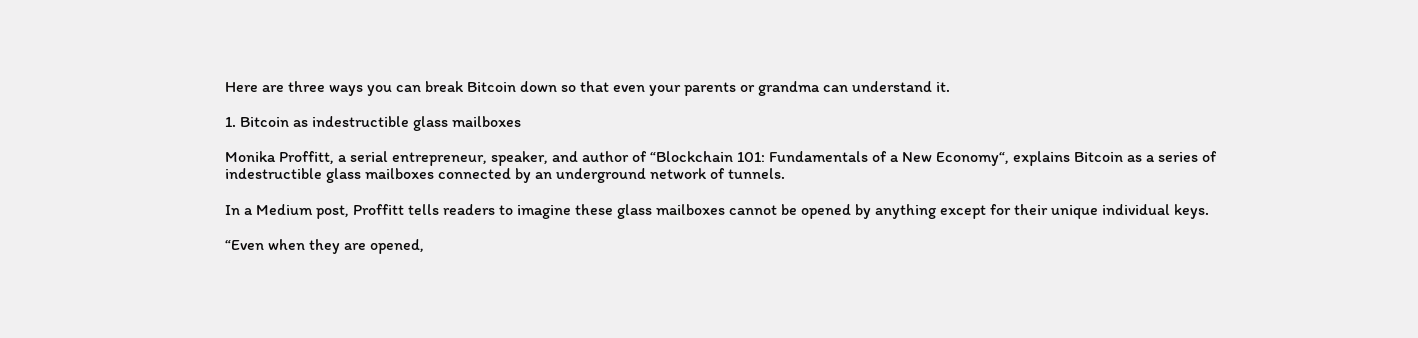Here are three ways you can break Bitcoin down so that even your parents or grandma can understand it.

1. Bitcoin as indestructible glass mailboxes

Monika Proffitt, a serial entrepreneur, speaker, and author of “Blockchain 101: Fundamentals of a New Economy“, explains Bitcoin as a series of indestructible glass mailboxes connected by an underground network of tunnels.

In a Medium post, Proffitt tells readers to imagine these glass mailboxes cannot be opened by anything except for their unique individual keys.

“Even when they are opened,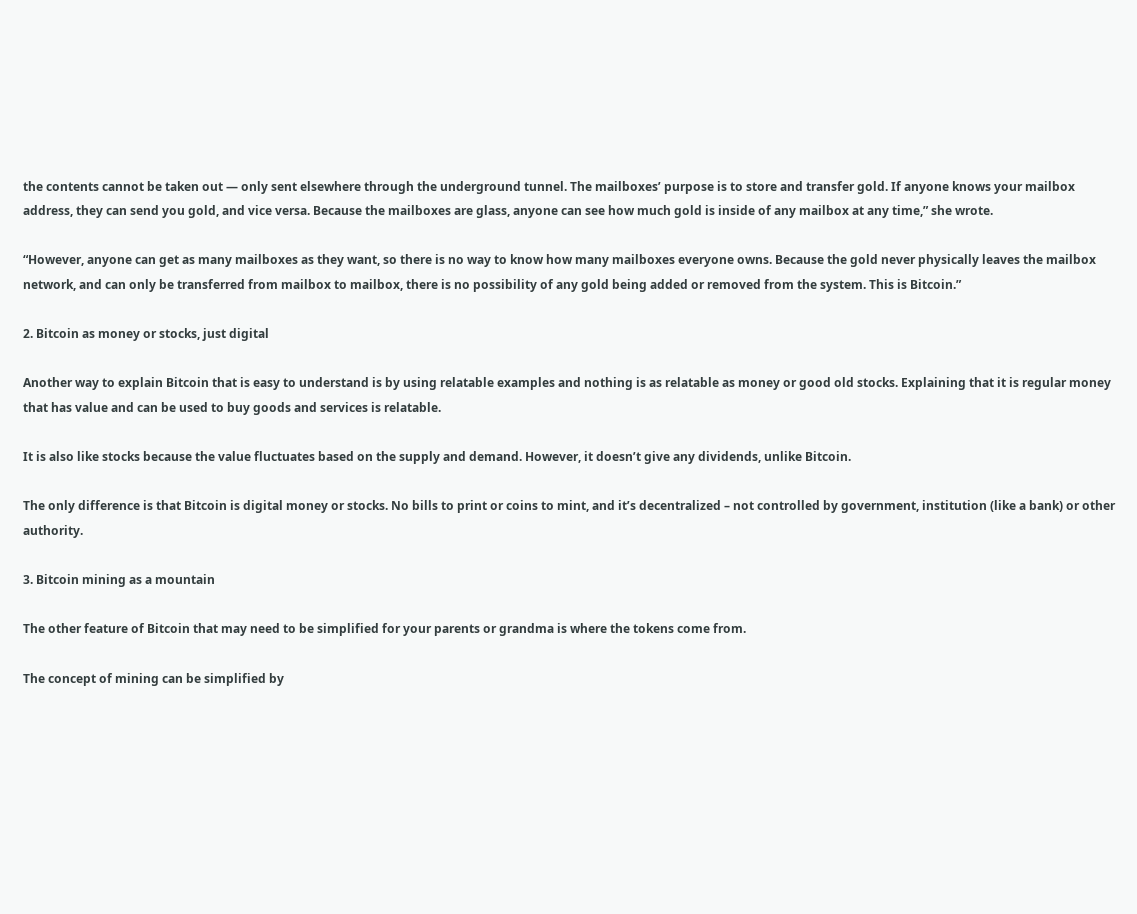the contents cannot be taken out — only sent elsewhere through the underground tunnel. The mailboxes’ purpose is to store and transfer gold. If anyone knows your mailbox address, they can send you gold, and vice versa. Because the mailboxes are glass, anyone can see how much gold is inside of any mailbox at any time,” she wrote.

“However, anyone can get as many mailboxes as they want, so there is no way to know how many mailboxes everyone owns. Because the gold never physically leaves the mailbox network, and can only be transferred from mailbox to mailbox, there is no possibility of any gold being added or removed from the system. This is Bitcoin.”

2. Bitcoin as money or stocks, just digital

Another way to explain Bitcoin that is easy to understand is by using relatable examples and nothing is as relatable as money or good old stocks. Explaining that it is regular money that has value and can be used to buy goods and services is relatable.

It is also like stocks because the value fluctuates based on the supply and demand. However, it doesn’t give any dividends, unlike Bitcoin.

The only difference is that Bitcoin is digital money or stocks. No bills to print or coins to mint, and it’s decentralized – not controlled by government, institution (like a bank) or other authority.

3. Bitcoin mining as a mountain

The other feature of Bitcoin that may need to be simplified for your parents or grandma is where the tokens come from.

The concept of mining can be simplified by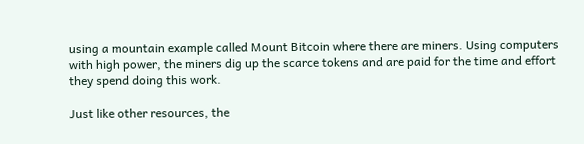using a mountain example called Mount Bitcoin where there are miners. Using computers with high power, the miners dig up the scarce tokens and are paid for the time and effort they spend doing this work.

Just like other resources, the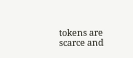tokens are scarce and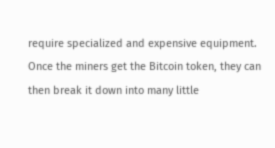require specialized and expensive equipment. Once the miners get the Bitcoin token, they can then break it down into many little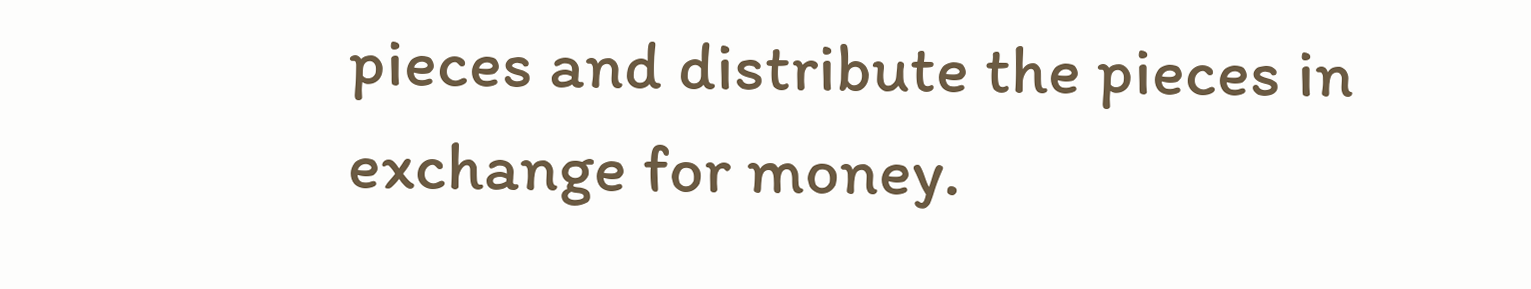pieces and distribute the pieces in exchange for money.